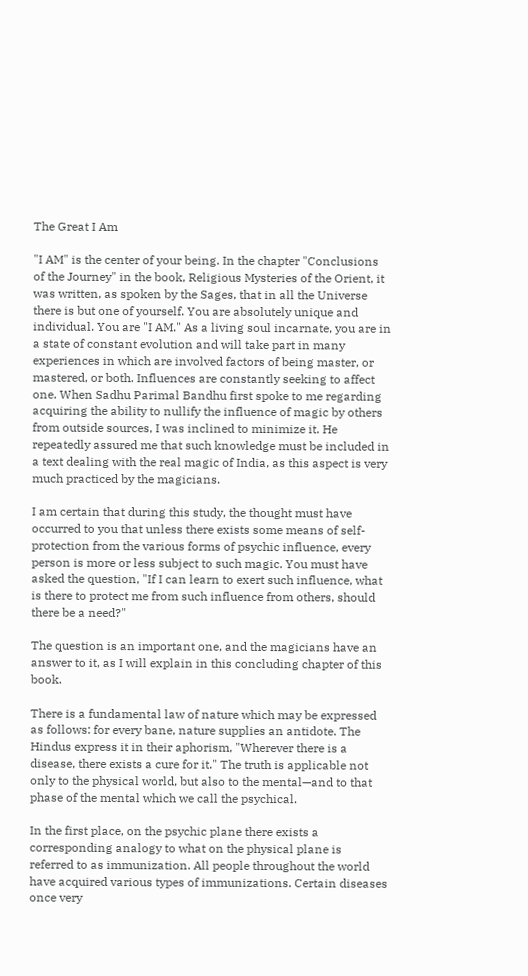The Great I Am

"I AM" is the center of your being. In the chapter "Conclusions of the Journey" in the book, Religious Mysteries of the Orient, it was written, as spoken by the Sages, that in all the Universe there is but one of yourself. You are absolutely unique and individual. You are "I AM." As a living soul incarnate, you are in a state of constant evolution and will take part in many experiences in which are involved factors of being master, or mastered, or both. Influences are constantly seeking to affect one. When Sadhu Parimal Bandhu first spoke to me regarding acquiring the ability to nullify the influence of magic by others from outside sources, I was inclined to minimize it. He repeatedly assured me that such knowledge must be included in a text dealing with the real magic of India, as this aspect is very much practiced by the magicians.

I am certain that during this study, the thought must have occurred to you that unless there exists some means of self-protection from the various forms of psychic influence, every person is more or less subject to such magic. You must have asked the question, "If I can learn to exert such influence, what is there to protect me from such influence from others, should there be a need?"

The question is an important one, and the magicians have an answer to it, as I will explain in this concluding chapter of this book.

There is a fundamental law of nature which may be expressed as follows: for every bane, nature supplies an antidote. The Hindus express it in their aphorism, "Wherever there is a disease, there exists a cure for it." The truth is applicable not only to the physical world, but also to the mental—and to that phase of the mental which we call the psychical.

In the first place, on the psychic plane there exists a corresponding analogy to what on the physical plane is referred to as immunization. All people throughout the world have acquired various types of immunizations. Certain diseases once very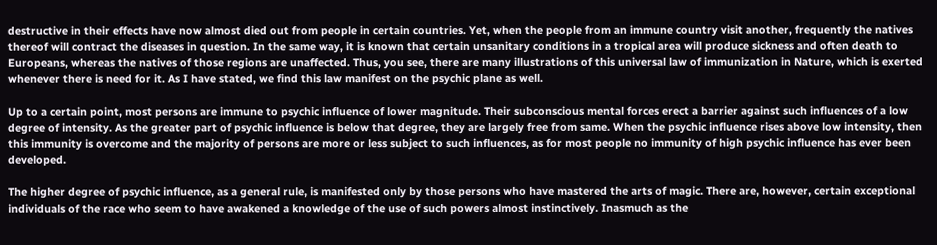destructive in their effects have now almost died out from people in certain countries. Yet, when the people from an immune country visit another, frequently the natives thereof will contract the diseases in question. In the same way, it is known that certain unsanitary conditions in a tropical area will produce sickness and often death to Europeans, whereas the natives of those regions are unaffected. Thus, you see, there are many illustrations of this universal law of immunization in Nature, which is exerted whenever there is need for it. As I have stated, we find this law manifest on the psychic plane as well.

Up to a certain point, most persons are immune to psychic influence of lower magnitude. Their subconscious mental forces erect a barrier against such influences of a low degree of intensity. As the greater part of psychic influence is below that degree, they are largely free from same. When the psychic influence rises above low intensity, then this immunity is overcome and the majority of persons are more or less subject to such influences, as for most people no immunity of high psychic influence has ever been developed.

The higher degree of psychic influence, as a general rule, is manifested only by those persons who have mastered the arts of magic. There are, however, certain exceptional individuals of the race who seem to have awakened a knowledge of the use of such powers almost instinctively. Inasmuch as the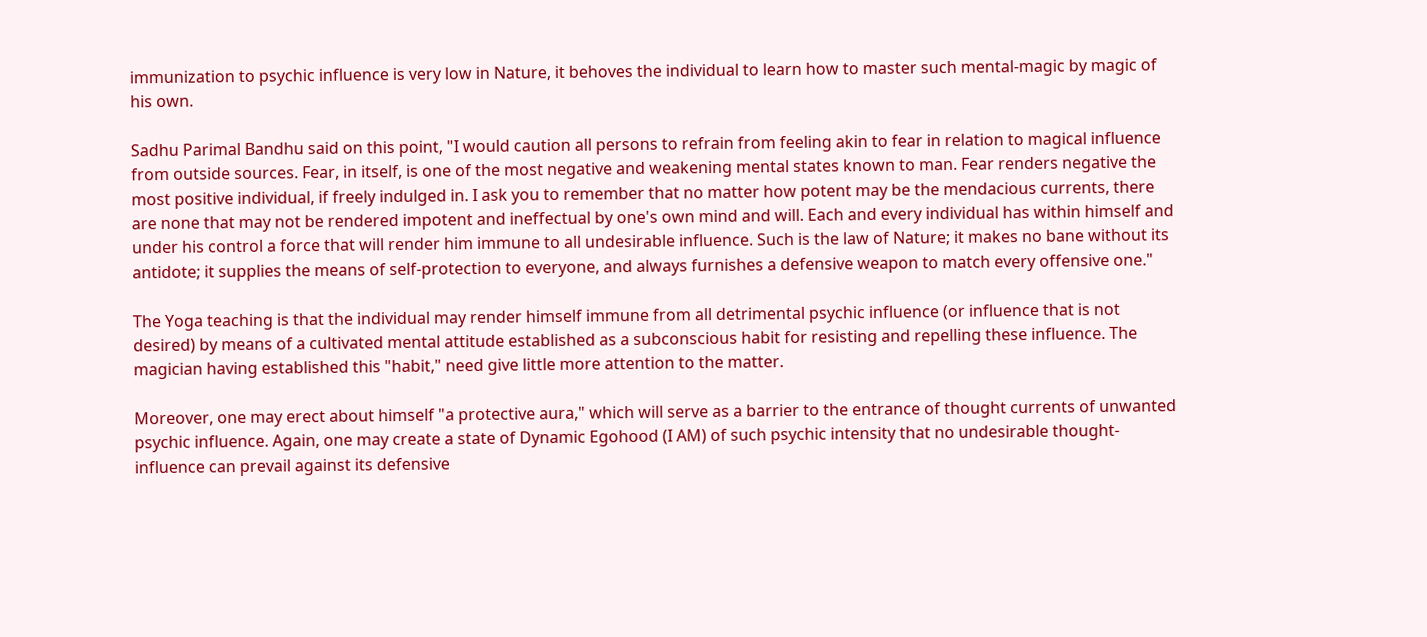immunization to psychic influence is very low in Nature, it behoves the individual to learn how to master such mental-magic by magic of his own.

Sadhu Parimal Bandhu said on this point, "I would caution all persons to refrain from feeling akin to fear in relation to magical influence from outside sources. Fear, in itself, is one of the most negative and weakening mental states known to man. Fear renders negative the most positive individual, if freely indulged in. I ask you to remember that no matter how potent may be the mendacious currents, there are none that may not be rendered impotent and ineffectual by one's own mind and will. Each and every individual has within himself and under his control a force that will render him immune to all undesirable influence. Such is the law of Nature; it makes no bane without its antidote; it supplies the means of self-protection to everyone, and always furnishes a defensive weapon to match every offensive one."

The Yoga teaching is that the individual may render himself immune from all detrimental psychic influence (or influence that is not desired) by means of a cultivated mental attitude established as a subconscious habit for resisting and repelling these influence. The magician having established this "habit," need give little more attention to the matter.

Moreover, one may erect about himself "a protective aura," which will serve as a barrier to the entrance of thought currents of unwanted psychic influence. Again, one may create a state of Dynamic Egohood (I AM) of such psychic intensity that no undesirable thought-influence can prevail against its defensive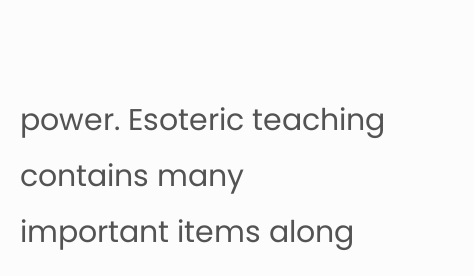power. Esoteric teaching contains many important items along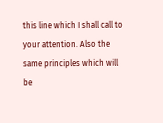this line which I shall call to your attention. Also the same principles which will be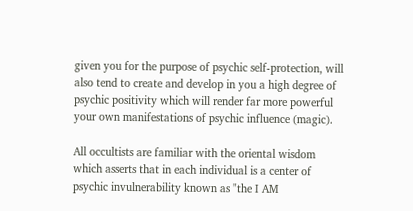given you for the purpose of psychic self-protection, will also tend to create and develop in you a high degree of psychic positivity which will render far more powerful your own manifestations of psychic influence (magic).

All occultists are familiar with the oriental wisdom which asserts that in each individual is a center of psychic invulnerability known as "the I AM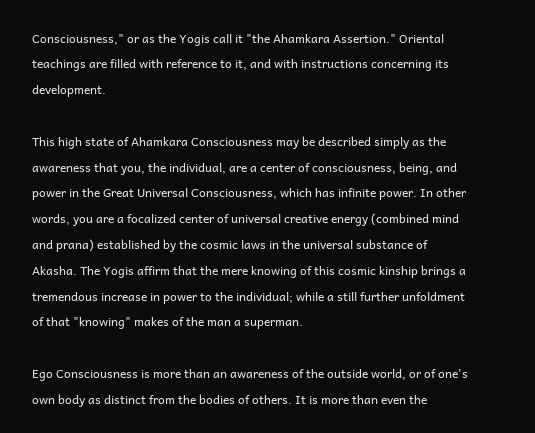Consciousness," or as the Yogis call it "the Ahamkara Assertion." Oriental teachings are filled with reference to it, and with instructions concerning its development.

This high state of Ahamkara Consciousness may be described simply as the awareness that you, the individual, are a center of consciousness, being, and power in the Great Universal Consciousness, which has infinite power. In other words, you are a focalized center of universal creative energy (combined mind and prana) established by the cosmic laws in the universal substance of Akasha. The Yogis affirm that the mere knowing of this cosmic kinship brings a tremendous increase in power to the individual; while a still further unfoldment of that "knowing" makes of the man a superman.

Ego Consciousness is more than an awareness of the outside world, or of one's own body as distinct from the bodies of others. It is more than even the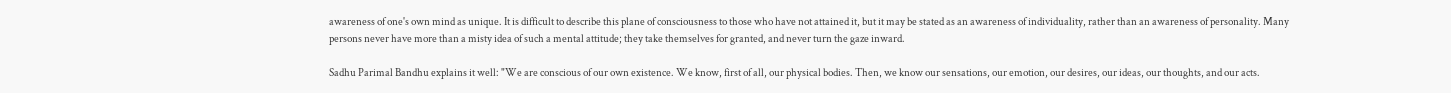awareness of one's own mind as unique. It is difficult to describe this plane of consciousness to those who have not attained it, but it may be stated as an awareness of individuality, rather than an awareness of personality. Many persons never have more than a misty idea of such a mental attitude; they take themselves for granted, and never turn the gaze inward.

Sadhu Parimal Bandhu explains it well: "We are conscious of our own existence. We know, first of all, our physical bodies. Then, we know our sensations, our emotion, our desires, our ideas, our thoughts, and our acts.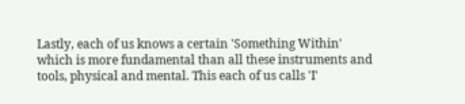Lastly, each of us knows a certain 'Something Within' which is more fundamental than all these instruments and tools, physical and mental. This each of us calls 'I'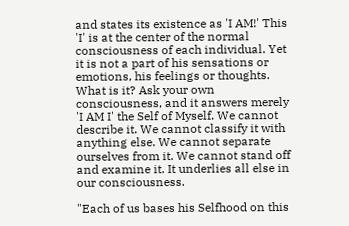and states its existence as 'I AM!' This 'I' is at the center of the normal consciousness of each individual. Yet it is not a part of his sensations or emotions, his feelings or thoughts. What is it? Ask your own consciousness, and it answers merely 'I AM I' the Self of Myself. We cannot describe it. We cannot classify it with anything else. We cannot separate ourselves from it. We cannot stand off and examine it. It underlies all else in our consciousness.

"Each of us bases his Selfhood on this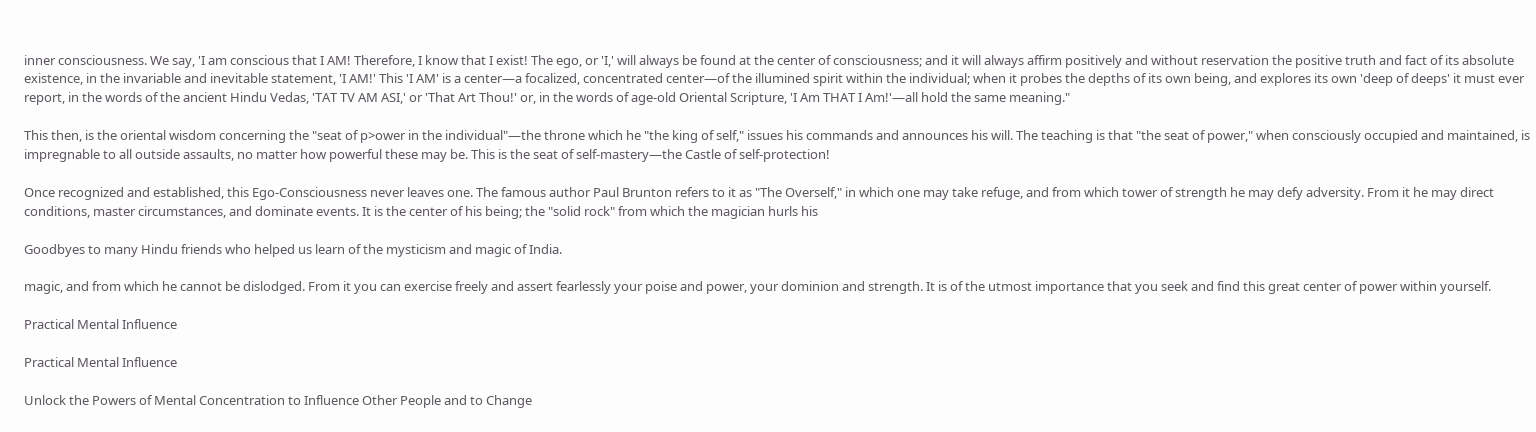inner consciousness. We say, 'I am conscious that I AM! Therefore, I know that I exist! The ego, or 'I,' will always be found at the center of consciousness; and it will always affirm positively and without reservation the positive truth and fact of its absolute existence, in the invariable and inevitable statement, 'I AM!' This 'I AM' is a center—a focalized, concentrated center—of the illumined spirit within the individual; when it probes the depths of its own being, and explores its own 'deep of deeps' it must ever report, in the words of the ancient Hindu Vedas, 'TAT TV AM ASI,' or 'That Art Thou!' or, in the words of age-old Oriental Scripture, 'I Am THAT I Am!'—all hold the same meaning."

This then, is the oriental wisdom concerning the "seat of p>ower in the individual"—the throne which he "the king of self," issues his commands and announces his will. The teaching is that "the seat of power," when consciously occupied and maintained, is impregnable to all outside assaults, no matter how powerful these may be. This is the seat of self-mastery—the Castle of self-protection!

Once recognized and established, this Ego-Consciousness never leaves one. The famous author Paul Brunton refers to it as "The Overself," in which one may take refuge, and from which tower of strength he may defy adversity. From it he may direct conditions, master circumstances, and dominate events. It is the center of his being; the "solid rock" from which the magician hurls his

Goodbyes to many Hindu friends who helped us learn of the mysticism and magic of India.

magic, and from which he cannot be dislodged. From it you can exercise freely and assert fearlessly your poise and power, your dominion and strength. It is of the utmost importance that you seek and find this great center of power within yourself.

Practical Mental Influence

Practical Mental Influence

Unlock the Powers of Mental Concentration to Influence Other People and to Change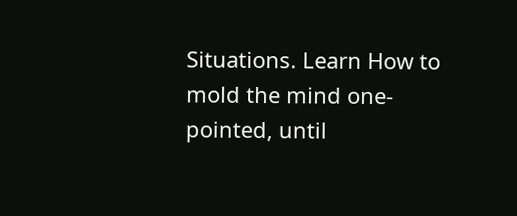Situations. Learn How to mold the mind one-pointed, until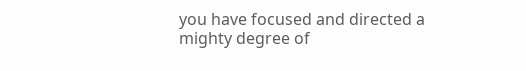you have focused and directed a mighty degree of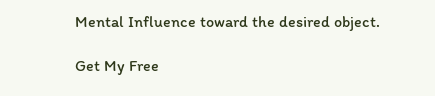Mental Influence toward the desired object.

Get My Free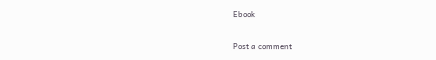Ebook

Post a comment